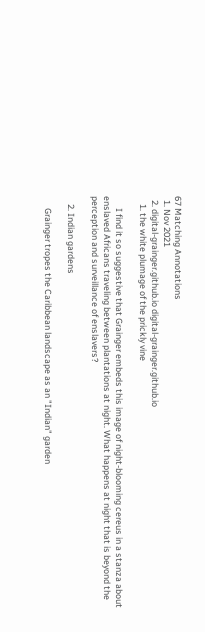67 Matching Annotations
  1. Nov 2021
  2. digital-grainger.github.io digital-grainger.github.io
    1. the white plumage of the prickly vine

      I find it so suggestive that Grainger embeds this image of night-blooming cereus in a stanza about enslaved Africans traveling between plantations at night. What happens at night that is beyond the perception and surveillance of enslavers?

    2. Indian gardens

      Grainger tropes the Caribbean landscape as an "Indian" garden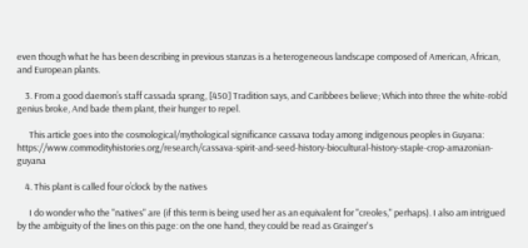even though what he has been describing in previous stanzas is a heterogeneous landscape composed of American, African, and European plants.

    3. From a good daemon’s staff cassada sprang, [450] Tradition says, and Caribbees believe; Which into three the white-rob’d genius broke, And bade them plant, their hunger to repel.

      This article goes into the cosmological/mythological significance cassava today among indigenous peoples in Guyana: https://www.commodityhistories.org/research/cassava-spirit-and-seed-history-biocultural-history-staple-crop-amazonian-guyana

    4. This plant is called four o’clock by the natives

      I do wonder who the "natives" are (if this term is being used her as an equivalent for "creoles," perhaps). I also am intrigued by the ambiguity of the lines on this page: on the one hand, they could be read as Grainger's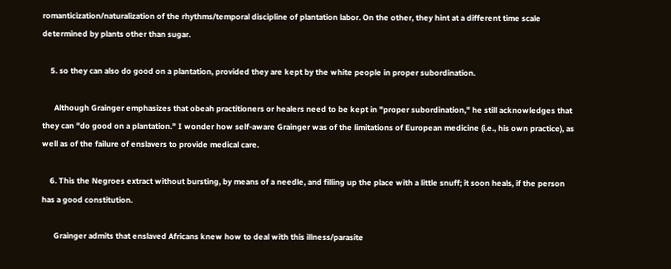romanticization/naturalization of the rhythms/temporal discipline of plantation labor. On the other, they hint at a different time scale determined by plants other than sugar.

    5. so they can also do good on a plantation, provided they are kept by the white people in proper subordination.

      Although Grainger emphasizes that obeah practitioners or healers need to be kept in "proper subordination," he still acknowledges that they can "do good on a plantation." I wonder how self-aware Grainger was of the limitations of European medicine (i.e., his own practice), as well as of the failure of enslavers to provide medical care.

    6. This the Negroes extract without bursting, by means of a needle, and filling up the place with a little snuff; it soon heals, if the person has a good constitution.

      Grainger admits that enslaved Africans knew how to deal with this illness/parasite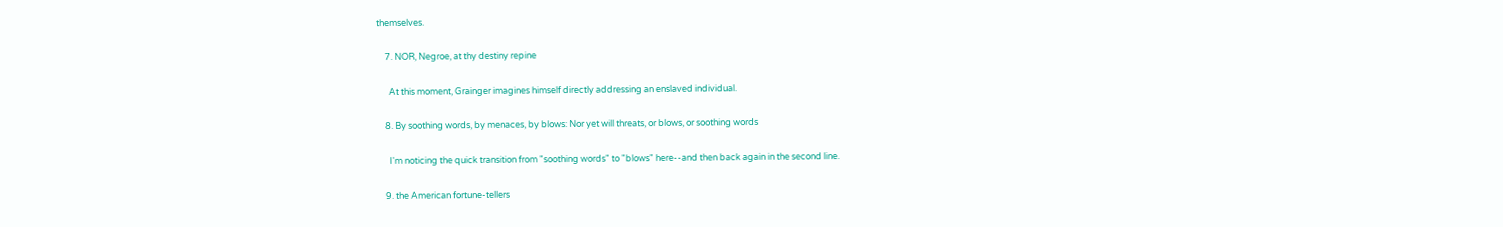themselves.

    7. NOR, Negroe, at thy destiny repine

      At this moment, Grainger imagines himself directly addressing an enslaved individual.

    8. By soothing words, by menaces, by blows: Nor yet will threats, or blows, or soothing words

      I'm noticing the quick transition from "soothing words" to "blows" here--and then back again in the second line.

    9. the American fortune-tellers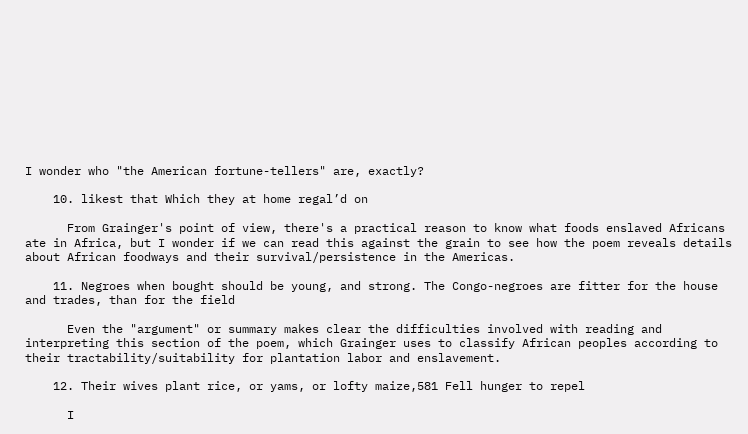I wonder who "the American fortune-tellers" are, exactly?

    10. likest that Which they at home regal’d on

      From Grainger's point of view, there's a practical reason to know what foods enslaved Africans ate in Africa, but I wonder if we can read this against the grain to see how the poem reveals details about African foodways and their survival/persistence in the Americas.

    11. Negroes when bought should be young, and strong. The Congo-negroes are fitter for the house and trades, than for the field

      Even the "argument" or summary makes clear the difficulties involved with reading and interpreting this section of the poem, which Grainger uses to classify African peoples according to their tractability/suitability for plantation labor and enslavement.

    12. Their wives plant rice, or yams, or lofty maize,581 Fell hunger to repel

      I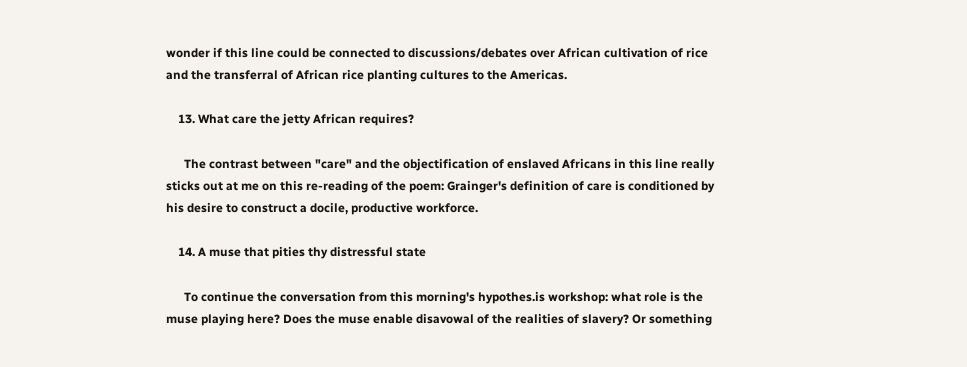wonder if this line could be connected to discussions/debates over African cultivation of rice and the transferral of African rice planting cultures to the Americas.

    13. What care the jetty African requires?

      The contrast between "care" and the objectification of enslaved Africans in this line really sticks out at me on this re-reading of the poem: Grainger's definition of care is conditioned by his desire to construct a docile, productive workforce.

    14. A muse that pities thy distressful state

      To continue the conversation from this morning's hypothes.is workshop: what role is the muse playing here? Does the muse enable disavowal of the realities of slavery? Or something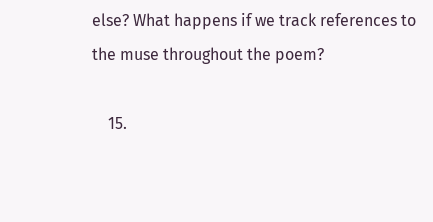else? What happens if we track references to the muse throughout the poem?

    15.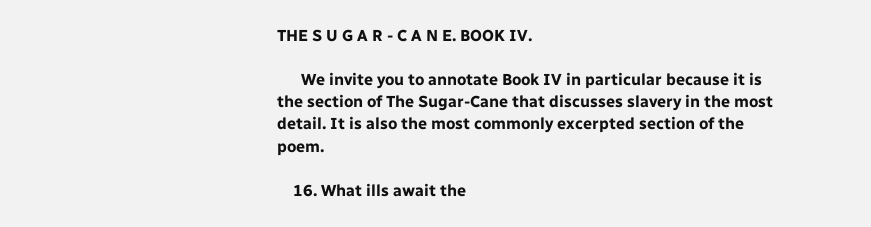THE S U G A R - C A N E. BOOK IV.

      We invite you to annotate Book IV in particular because it is the section of The Sugar-Cane that discusses slavery in the most detail. It is also the most commonly excerpted section of the poem.

    16. What ills await the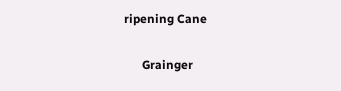ripening Cane

      Grainger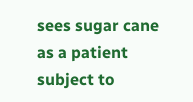sees sugar cane as a patient subject to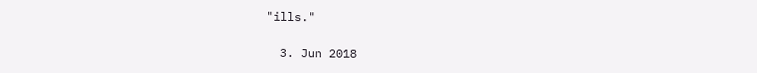"ills."

  3. Jun 2018